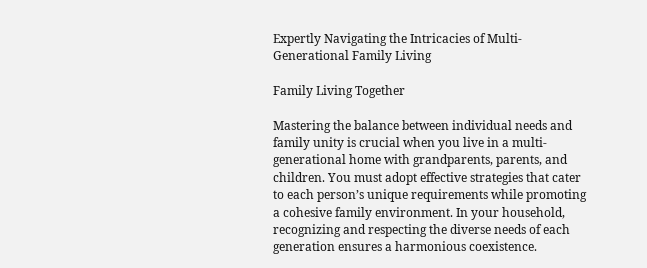Expertly Navigating the Intricacies of Multi-Generational Family Living

Family Living Together

Mastering the balance between individual needs and family unity is crucial when you live in a multi-generational home with grandparents, parents, and children. You must adopt effective strategies that cater to each person’s unique requirements while promoting a cohesive family environment. In your household, recognizing and respecting the diverse needs of each generation ensures a harmonious coexistence.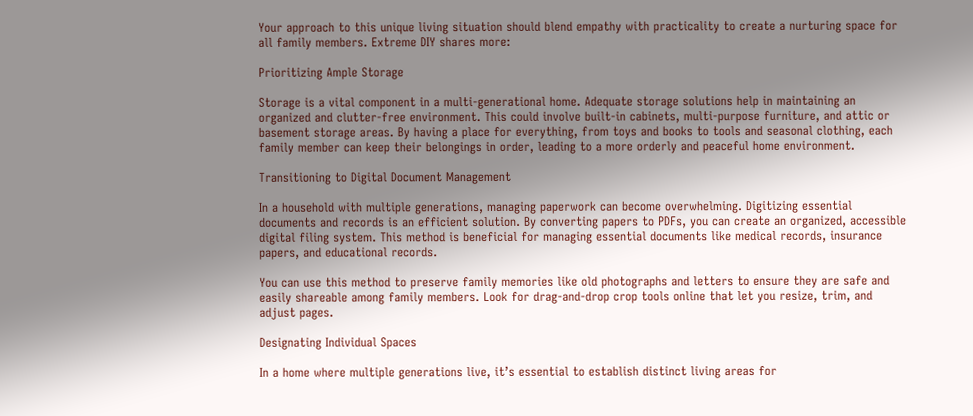Your approach to this unique living situation should blend empathy with practicality to create a nurturing space for all family members. Extreme DIY shares more:

Prioritizing Ample Storage

Storage is a vital component in a multi-generational home. Adequate storage solutions help in maintaining an organized and clutter-free environment. This could involve built-in cabinets, multi-purpose furniture, and attic or basement storage areas. By having a place for everything, from toys and books to tools and seasonal clothing, each family member can keep their belongings in order, leading to a more orderly and peaceful home environment.

Transitioning to Digital Document Management

In a household with multiple generations, managing paperwork can become overwhelming. Digitizing essential documents and records is an efficient solution. By converting papers to PDFs, you can create an organized, accessible digital filing system. This method is beneficial for managing essential documents like medical records, insurance papers, and educational records.

You can use this method to preserve family memories like old photographs and letters to ensure they are safe and easily shareable among family members. Look for drag-and-drop crop tools online that let you resize, trim, and adjust pages.

Designating Individual Spaces

In a home where multiple generations live, it’s essential to establish distinct living areas for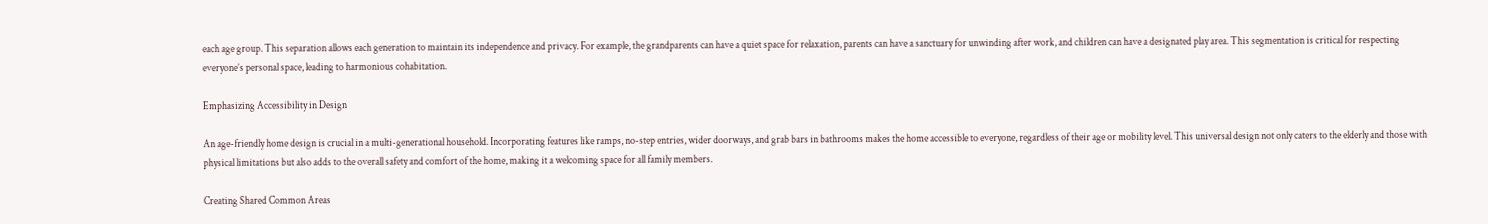each age group. This separation allows each generation to maintain its independence and privacy. For example, the grandparents can have a quiet space for relaxation, parents can have a sanctuary for unwinding after work, and children can have a designated play area. This segmentation is critical for respecting everyone’s personal space, leading to harmonious cohabitation.

Emphasizing Accessibility in Design

An age-friendly home design is crucial in a multi-generational household. Incorporating features like ramps, no-step entries, wider doorways, and grab bars in bathrooms makes the home accessible to everyone, regardless of their age or mobility level. This universal design not only caters to the elderly and those with physical limitations but also adds to the overall safety and comfort of the home, making it a welcoming space for all family members.

Creating Shared Common Areas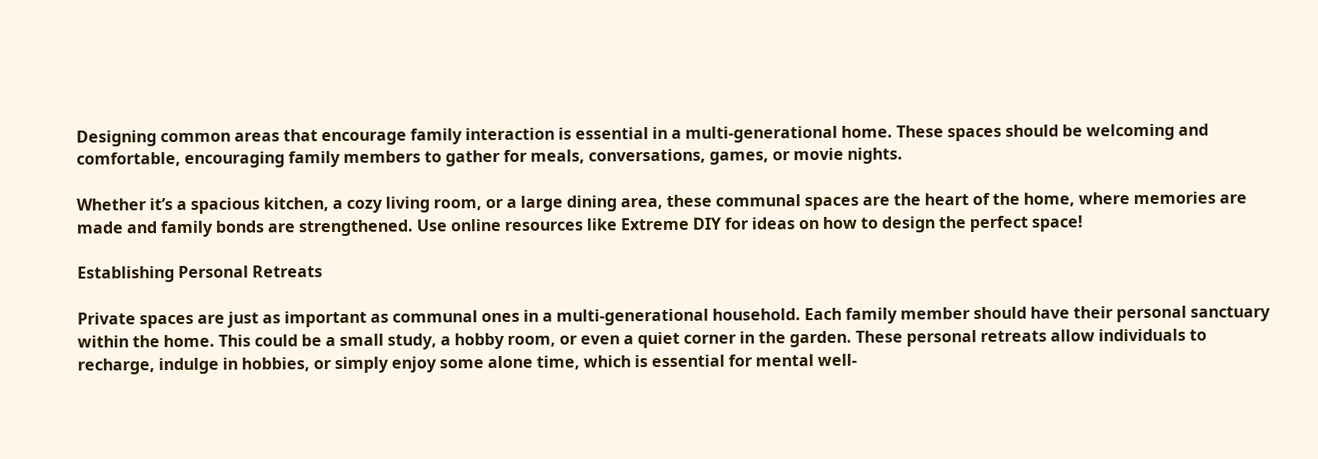Designing common areas that encourage family interaction is essential in a multi-generational home. These spaces should be welcoming and comfortable, encouraging family members to gather for meals, conversations, games, or movie nights.

Whether it’s a spacious kitchen, a cozy living room, or a large dining area, these communal spaces are the heart of the home, where memories are made and family bonds are strengthened. Use online resources like Extreme DIY for ideas on how to design the perfect space!

Establishing Personal Retreats

Private spaces are just as important as communal ones in a multi-generational household. Each family member should have their personal sanctuary within the home. This could be a small study, a hobby room, or even a quiet corner in the garden. These personal retreats allow individuals to recharge, indulge in hobbies, or simply enjoy some alone time, which is essential for mental well-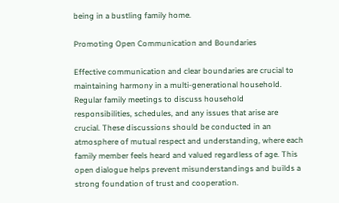being in a bustling family home.

Promoting Open Communication and Boundaries

Effective communication and clear boundaries are crucial to maintaining harmony in a multi-generational household. Regular family meetings to discuss household responsibilities, schedules, and any issues that arise are crucial. These discussions should be conducted in an atmosphere of mutual respect and understanding, where each family member feels heard and valued regardless of age. This open dialogue helps prevent misunderstandings and builds a strong foundation of trust and cooperation.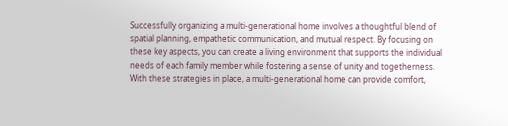Successfully organizing a multi-generational home involves a thoughtful blend of spatial planning, empathetic communication, and mutual respect. By focusing on these key aspects, you can create a living environment that supports the individual needs of each family member while fostering a sense of unity and togetherness. With these strategies in place, a multi-generational home can provide comfort,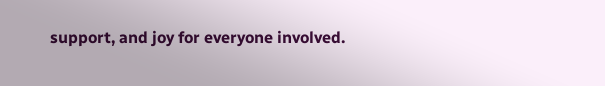support, and joy for everyone involved.